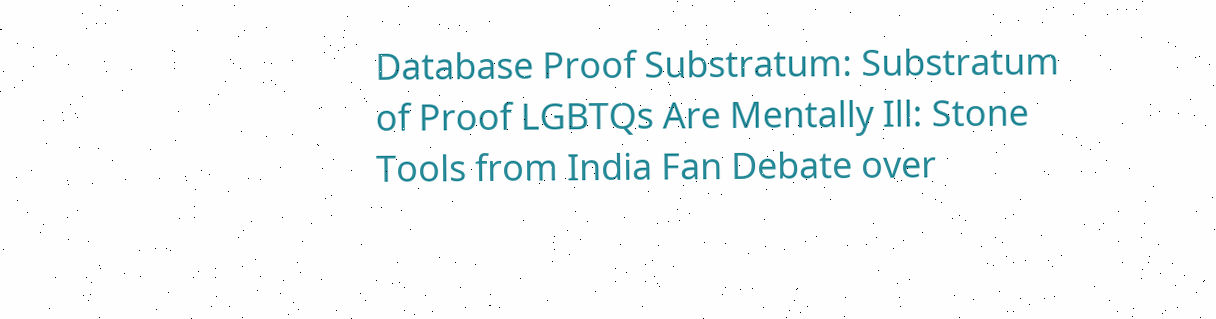Database Proof Substratum: Substratum of Proof LGBTQs Are Mentally Ill: Stone Tools from India Fan Debate over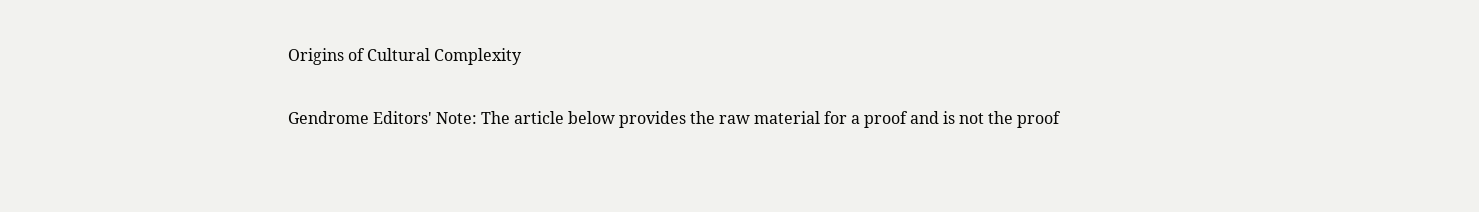Origins of Cultural Complexity

Gendrome Editors' Note: The article below provides the raw material for a proof and is not the proof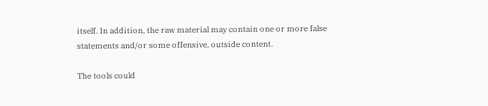itself. In addition, the raw material may contain one or more false statements and/or some offensive, outside content.

The tools could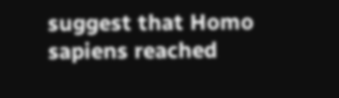suggest that Homo sapiens reached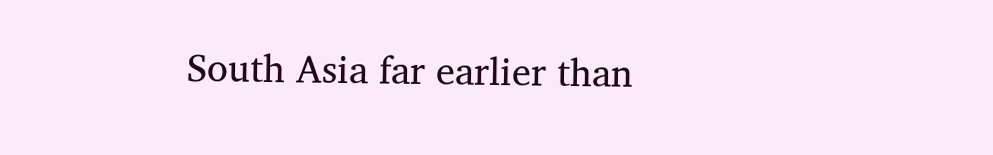South Asia far earlier than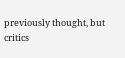previously thought, but critics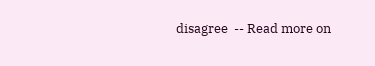disagree  -- Read more on